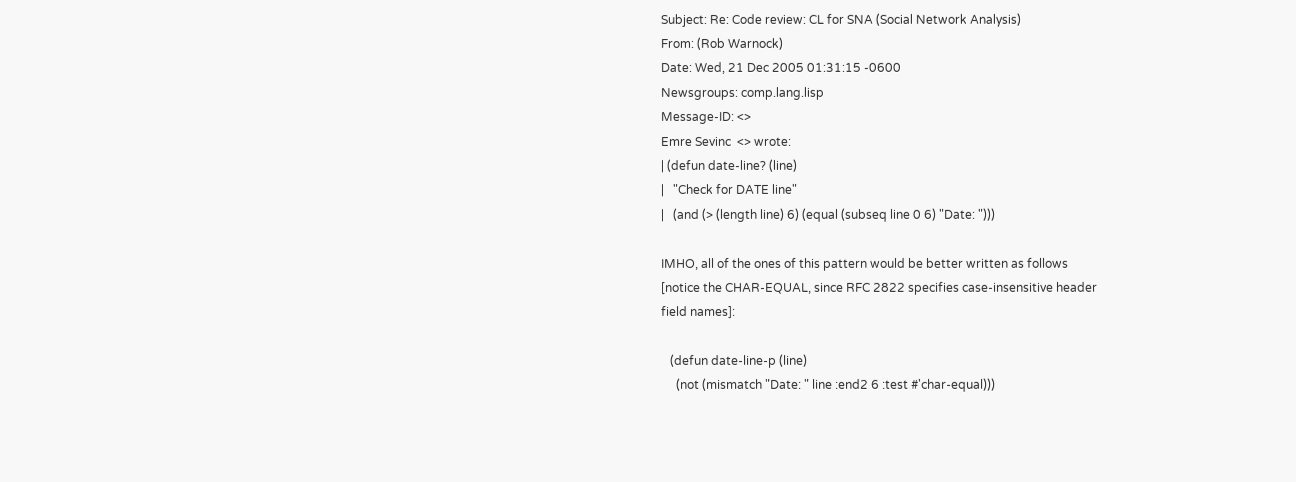Subject: Re: Code review: CL for SNA (Social Network Analysis)
From: (Rob Warnock)
Date: Wed, 21 Dec 2005 01:31:15 -0600
Newsgroups: comp.lang.lisp
Message-ID: <>
Emre Sevinc  <> wrote:
| (defun date-line? (line)
|   "Check for DATE line"
|   (and (> (length line) 6) (equal (subseq line 0 6) "Date: ")))

IMHO, all of the ones of this pattern would be better written as follows
[notice the CHAR-EQUAL, since RFC 2822 specifies case-insensitive header
field names]:

   (defun date-line-p (line)
     (not (mismatch "Date: " line :end2 6 :test #'char-equal)))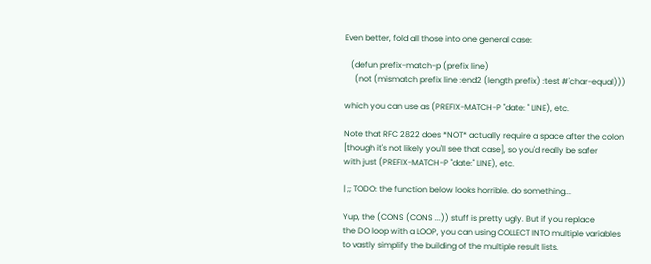Even better, fold all those into one general case:

   (defun prefix-match-p (prefix line)
     (not (mismatch prefix line :end2 (length prefix) :test #'char-equal)))

which you can use as (PREFIX-MATCH-P "date: " LINE), etc.

Note that RFC 2822 does *NOT* actually require a space after the colon
[though it's not likely you'll see that case], so you'd really be safer
with just (PREFIX-MATCH-P "date:" LINE), etc.

| ;; TODO: the function below looks horrible. do something...

Yup, the (CONS (CONS ...)) stuff is pretty ugly. But if you replace
the DO loop with a LOOP, you can using COLLECT INTO multiple variables
to vastly simplify the building of the multiple result lists.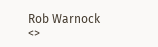Rob Warnock         <>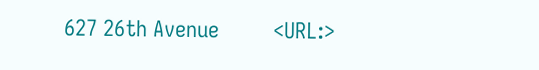627 26th Avenue         <URL:>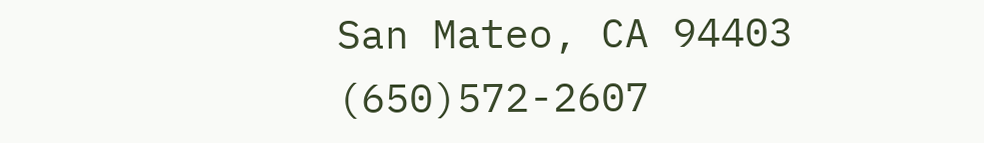San Mateo, CA 94403     (650)572-2607